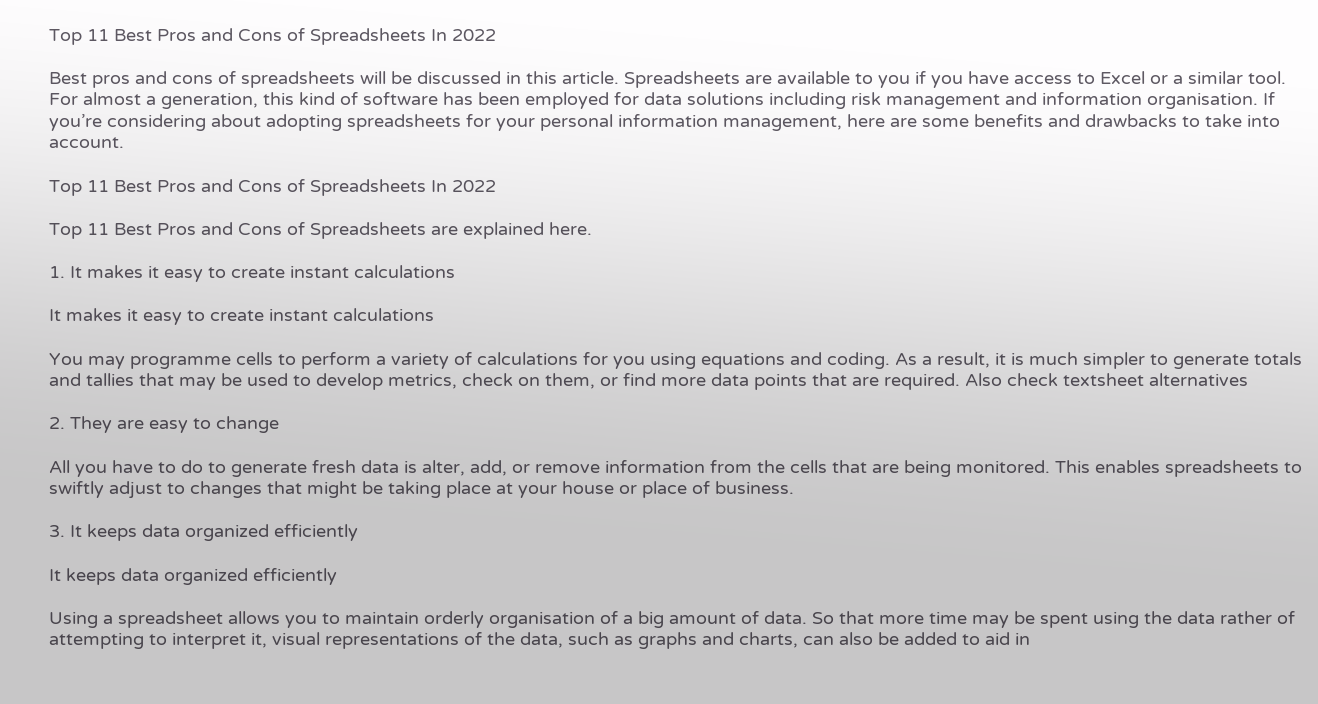Top 11 Best Pros and Cons of Spreadsheets In 2022

Best pros and cons of spreadsheets will be discussed in this article. Spreadsheets are available to you if you have access to Excel or a similar tool. For almost a generation, this kind of software has been employed for data solutions including risk management and information organisation. If you’re considering about adopting spreadsheets for your personal information management, here are some benefits and drawbacks to take into account.

Top 11 Best Pros and Cons of Spreadsheets In 2022

Top 11 Best Pros and Cons of Spreadsheets are explained here.

1. It makes it easy to create instant calculations

It makes it easy to create instant calculations

You may programme cells to perform a variety of calculations for you using equations and coding. As a result, it is much simpler to generate totals and tallies that may be used to develop metrics, check on them, or find more data points that are required. Also check textsheet alternatives

2. They are easy to change

All you have to do to generate fresh data is alter, add, or remove information from the cells that are being monitored. This enables spreadsheets to swiftly adjust to changes that might be taking place at your house or place of business.

3. It keeps data organized efficiently

It keeps data organized efficiently

Using a spreadsheet allows you to maintain orderly organisation of a big amount of data. So that more time may be spent using the data rather of attempting to interpret it, visual representations of the data, such as graphs and charts, can also be added to aid in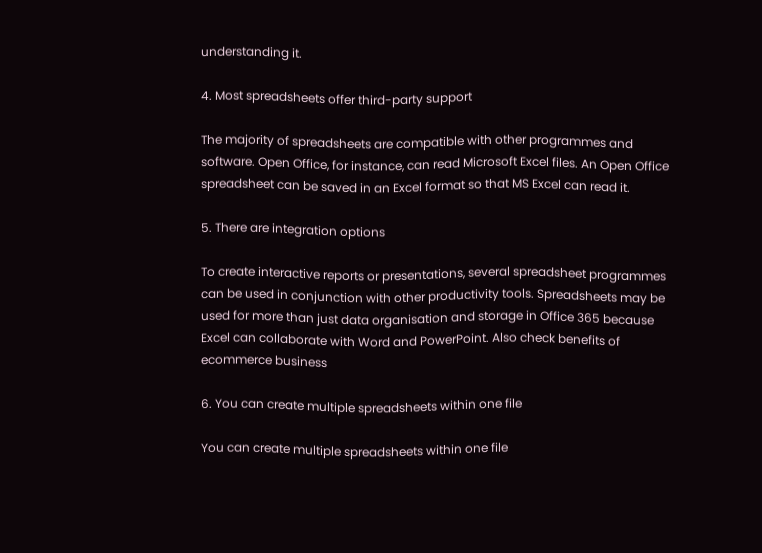understanding it.

4. Most spreadsheets offer third-party support

The majority of spreadsheets are compatible with other programmes and software. Open Office, for instance, can read Microsoft Excel files. An Open Office spreadsheet can be saved in an Excel format so that MS Excel can read it.

5. There are integration options

To create interactive reports or presentations, several spreadsheet programmes can be used in conjunction with other productivity tools. Spreadsheets may be used for more than just data organisation and storage in Office 365 because Excel can collaborate with Word and PowerPoint. Also check benefits of ecommerce business

6. You can create multiple spreadsheets within one file

You can create multiple spreadsheets within one file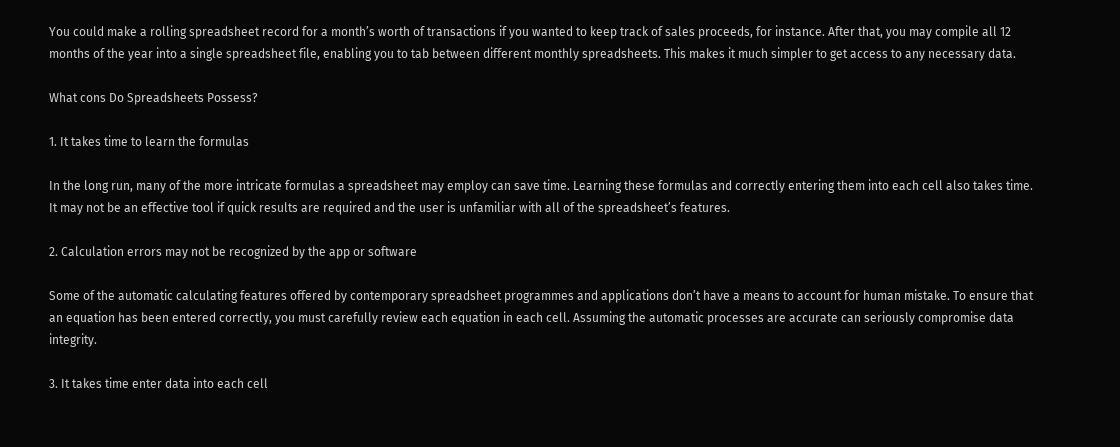You could make a rolling spreadsheet record for a month’s worth of transactions if you wanted to keep track of sales proceeds, for instance. After that, you may compile all 12 months of the year into a single spreadsheet file, enabling you to tab between different monthly spreadsheets. This makes it much simpler to get access to any necessary data.

What cons Do Spreadsheets Possess?

1. It takes time to learn the formulas

In the long run, many of the more intricate formulas a spreadsheet may employ can save time. Learning these formulas and correctly entering them into each cell also takes time. It may not be an effective tool if quick results are required and the user is unfamiliar with all of the spreadsheet’s features.

2. Calculation errors may not be recognized by the app or software

Some of the automatic calculating features offered by contemporary spreadsheet programmes and applications don’t have a means to account for human mistake. To ensure that an equation has been entered correctly, you must carefully review each equation in each cell. Assuming the automatic processes are accurate can seriously compromise data integrity.

3. It takes time enter data into each cell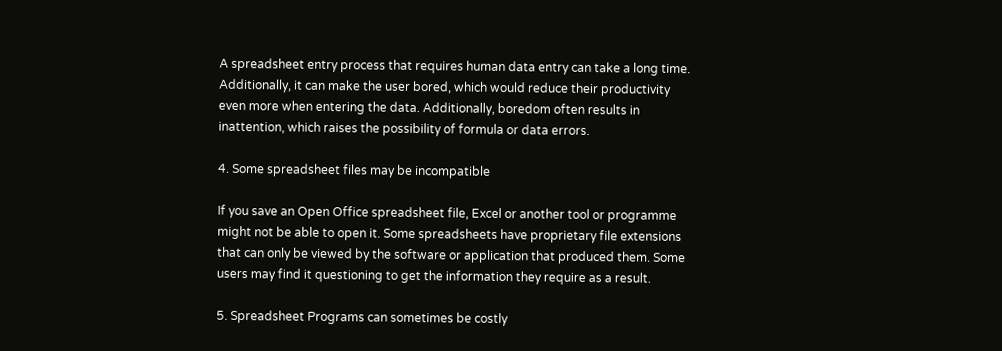A spreadsheet entry process that requires human data entry can take a long time. Additionally, it can make the user bored, which would reduce their productivity even more when entering the data. Additionally, boredom often results in inattention, which raises the possibility of formula or data errors.

4. Some spreadsheet files may be incompatible

If you save an Open Office spreadsheet file, Excel or another tool or programme might not be able to open it. Some spreadsheets have proprietary file extensions that can only be viewed by the software or application that produced them. Some users may find it questioning to get the information they require as a result.

5. Spreadsheet Programs can sometimes be costly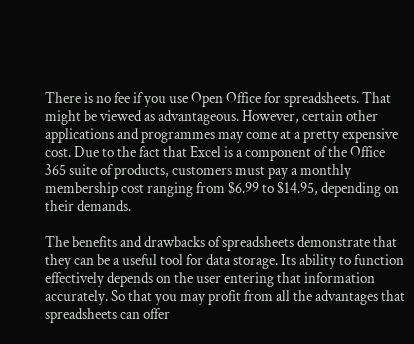There is no fee if you use Open Office for spreadsheets. That might be viewed as advantageous. However, certain other applications and programmes may come at a pretty expensive cost. Due to the fact that Excel is a component of the Office 365 suite of products, customers must pay a monthly membership cost ranging from $6.99 to $14.95, depending on their demands.

The benefits and drawbacks of spreadsheets demonstrate that they can be a useful tool for data storage. Its ability to function effectively depends on the user entering that information accurately. So that you may profit from all the advantages that spreadsheets can offer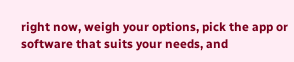right now, weigh your options, pick the app or software that suits your needs, and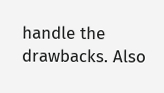handle the drawbacks. Also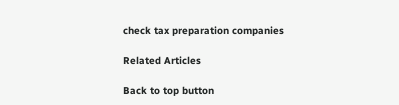check tax preparation companies

Related Articles

Back to top button